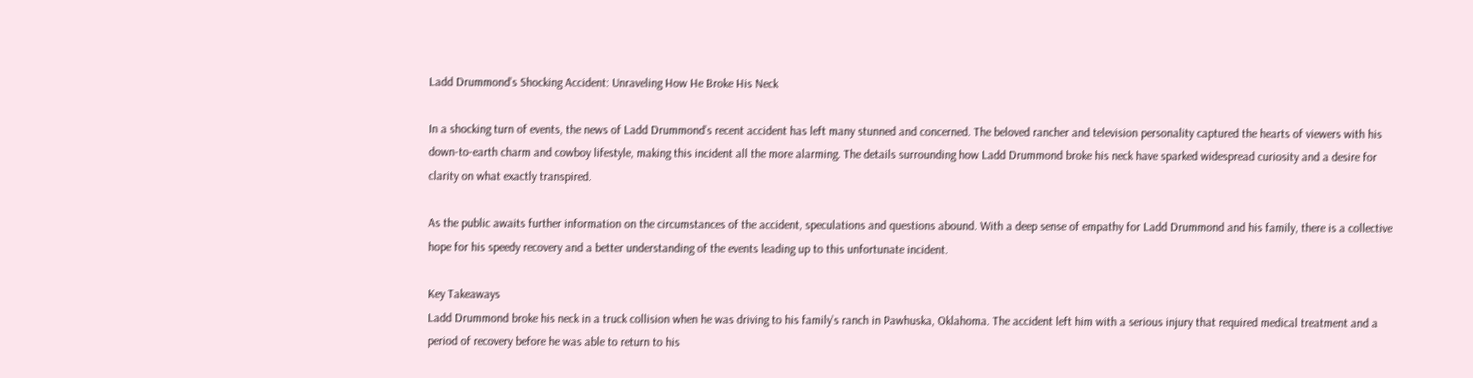Ladd Drummond’s Shocking Accident: Unraveling How He Broke His Neck

In a shocking turn of events, the news of Ladd Drummond’s recent accident has left many stunned and concerned. The beloved rancher and television personality captured the hearts of viewers with his down-to-earth charm and cowboy lifestyle, making this incident all the more alarming. The details surrounding how Ladd Drummond broke his neck have sparked widespread curiosity and a desire for clarity on what exactly transpired.

As the public awaits further information on the circumstances of the accident, speculations and questions abound. With a deep sense of empathy for Ladd Drummond and his family, there is a collective hope for his speedy recovery and a better understanding of the events leading up to this unfortunate incident.

Key Takeaways
Ladd Drummond broke his neck in a truck collision when he was driving to his family’s ranch in Pawhuska, Oklahoma. The accident left him with a serious injury that required medical treatment and a period of recovery before he was able to return to his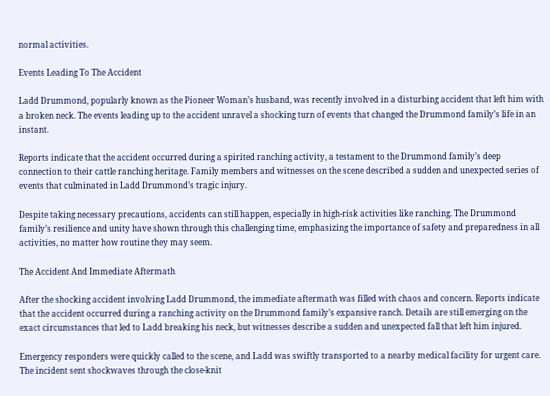normal activities.

Events Leading To The Accident

Ladd Drummond, popularly known as the Pioneer Woman’s husband, was recently involved in a disturbing accident that left him with a broken neck. The events leading up to the accident unravel a shocking turn of events that changed the Drummond family’s life in an instant.

Reports indicate that the accident occurred during a spirited ranching activity, a testament to the Drummond family’s deep connection to their cattle ranching heritage. Family members and witnesses on the scene described a sudden and unexpected series of events that culminated in Ladd Drummond’s tragic injury.

Despite taking necessary precautions, accidents can still happen, especially in high-risk activities like ranching. The Drummond family’s resilience and unity have shown through this challenging time, emphasizing the importance of safety and preparedness in all activities, no matter how routine they may seem.

The Accident And Immediate Aftermath

After the shocking accident involving Ladd Drummond, the immediate aftermath was filled with chaos and concern. Reports indicate that the accident occurred during a ranching activity on the Drummond family’s expansive ranch. Details are still emerging on the exact circumstances that led to Ladd breaking his neck, but witnesses describe a sudden and unexpected fall that left him injured.

Emergency responders were quickly called to the scene, and Ladd was swiftly transported to a nearby medical facility for urgent care. The incident sent shockwaves through the close-knit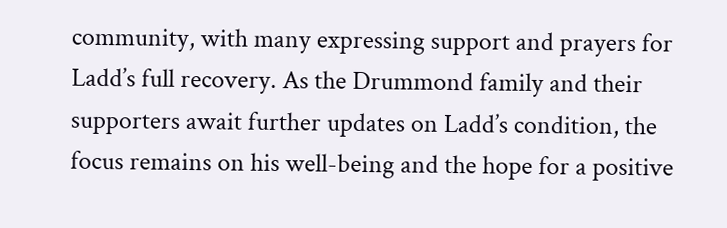community, with many expressing support and prayers for Ladd’s full recovery. As the Drummond family and their supporters await further updates on Ladd’s condition, the focus remains on his well-being and the hope for a positive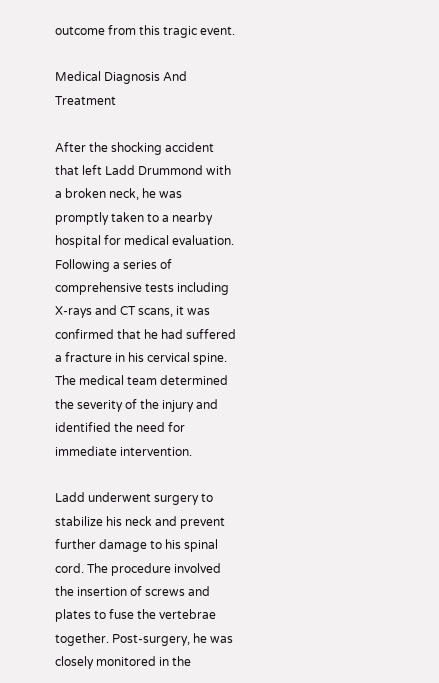outcome from this tragic event.

Medical Diagnosis And Treatment

After the shocking accident that left Ladd Drummond with a broken neck, he was promptly taken to a nearby hospital for medical evaluation. Following a series of comprehensive tests including X-rays and CT scans, it was confirmed that he had suffered a fracture in his cervical spine. The medical team determined the severity of the injury and identified the need for immediate intervention.

Ladd underwent surgery to stabilize his neck and prevent further damage to his spinal cord. The procedure involved the insertion of screws and plates to fuse the vertebrae together. Post-surgery, he was closely monitored in the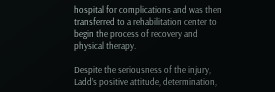hospital for complications and was then transferred to a rehabilitation center to begin the process of recovery and physical therapy.

Despite the seriousness of the injury, Ladd’s positive attitude, determination,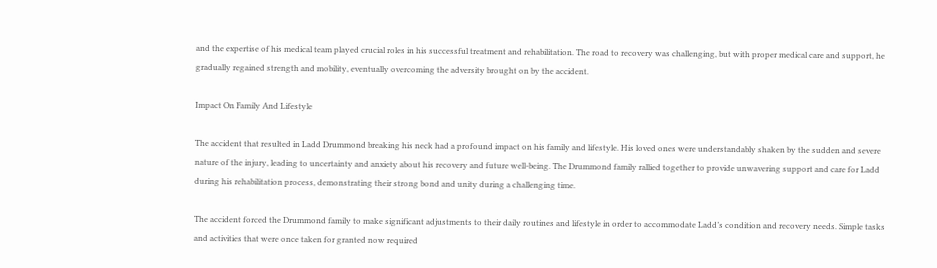and the expertise of his medical team played crucial roles in his successful treatment and rehabilitation. The road to recovery was challenging, but with proper medical care and support, he gradually regained strength and mobility, eventually overcoming the adversity brought on by the accident.

Impact On Family And Lifestyle

The accident that resulted in Ladd Drummond breaking his neck had a profound impact on his family and lifestyle. His loved ones were understandably shaken by the sudden and severe nature of the injury, leading to uncertainty and anxiety about his recovery and future well-being. The Drummond family rallied together to provide unwavering support and care for Ladd during his rehabilitation process, demonstrating their strong bond and unity during a challenging time.

The accident forced the Drummond family to make significant adjustments to their daily routines and lifestyle in order to accommodate Ladd’s condition and recovery needs. Simple tasks and activities that were once taken for granted now required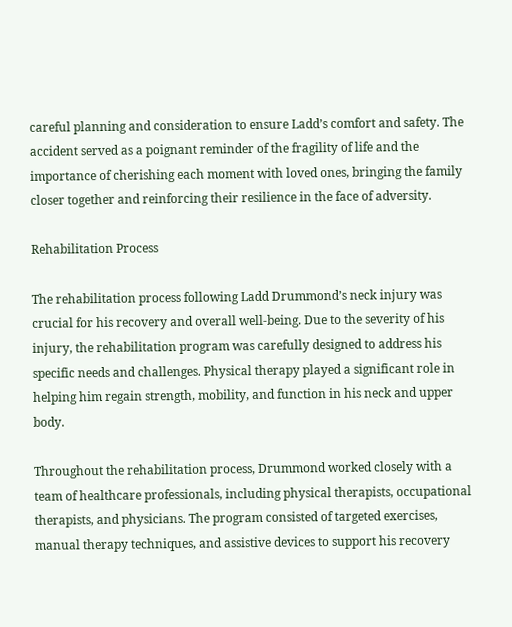careful planning and consideration to ensure Ladd’s comfort and safety. The accident served as a poignant reminder of the fragility of life and the importance of cherishing each moment with loved ones, bringing the family closer together and reinforcing their resilience in the face of adversity.

Rehabilitation Process

The rehabilitation process following Ladd Drummond’s neck injury was crucial for his recovery and overall well-being. Due to the severity of his injury, the rehabilitation program was carefully designed to address his specific needs and challenges. Physical therapy played a significant role in helping him regain strength, mobility, and function in his neck and upper body.

Throughout the rehabilitation process, Drummond worked closely with a team of healthcare professionals, including physical therapists, occupational therapists, and physicians. The program consisted of targeted exercises, manual therapy techniques, and assistive devices to support his recovery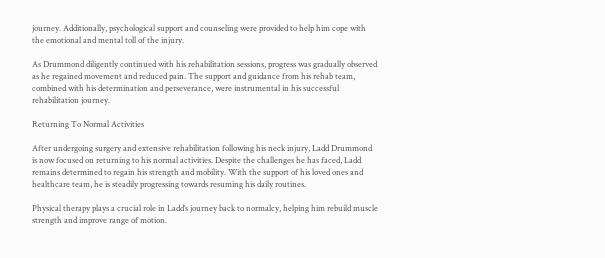journey. Additionally, psychological support and counseling were provided to help him cope with the emotional and mental toll of the injury.

As Drummond diligently continued with his rehabilitation sessions, progress was gradually observed as he regained movement and reduced pain. The support and guidance from his rehab team, combined with his determination and perseverance, were instrumental in his successful rehabilitation journey.

Returning To Normal Activities

After undergoing surgery and extensive rehabilitation following his neck injury, Ladd Drummond is now focused on returning to his normal activities. Despite the challenges he has faced, Ladd remains determined to regain his strength and mobility. With the support of his loved ones and healthcare team, he is steadily progressing towards resuming his daily routines.

Physical therapy plays a crucial role in Ladd’s journey back to normalcy, helping him rebuild muscle strength and improve range of motion.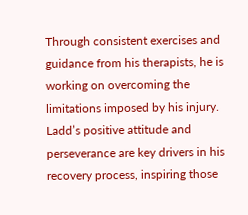Through consistent exercises and guidance from his therapists, he is working on overcoming the limitations imposed by his injury. Ladd’s positive attitude and perseverance are key drivers in his recovery process, inspiring those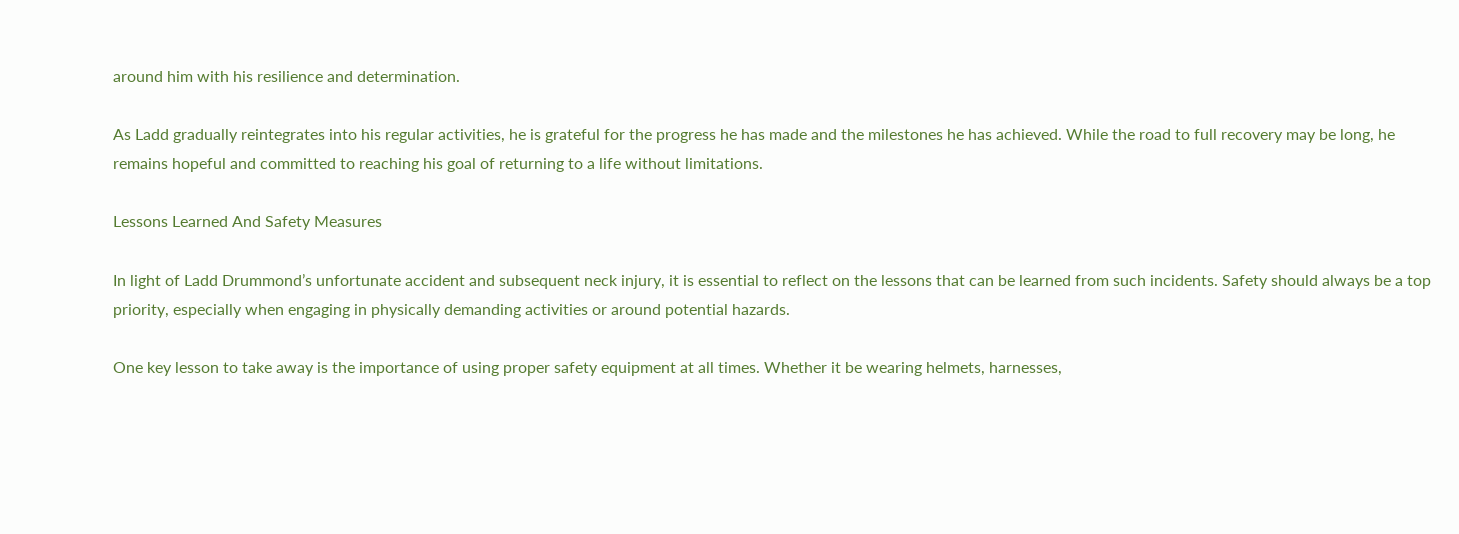around him with his resilience and determination.

As Ladd gradually reintegrates into his regular activities, he is grateful for the progress he has made and the milestones he has achieved. While the road to full recovery may be long, he remains hopeful and committed to reaching his goal of returning to a life without limitations.

Lessons Learned And Safety Measures

In light of Ladd Drummond’s unfortunate accident and subsequent neck injury, it is essential to reflect on the lessons that can be learned from such incidents. Safety should always be a top priority, especially when engaging in physically demanding activities or around potential hazards.

One key lesson to take away is the importance of using proper safety equipment at all times. Whether it be wearing helmets, harnesses,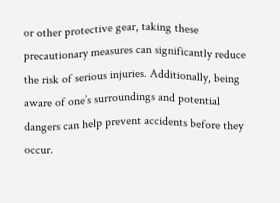or other protective gear, taking these precautionary measures can significantly reduce the risk of serious injuries. Additionally, being aware of one’s surroundings and potential dangers can help prevent accidents before they occur.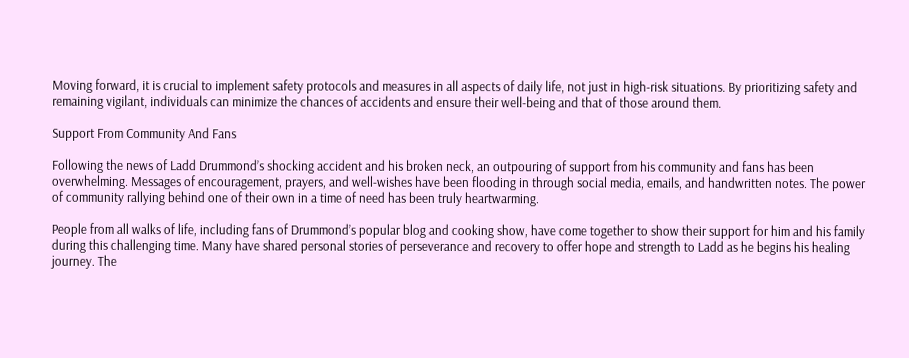Moving forward, it is crucial to implement safety protocols and measures in all aspects of daily life, not just in high-risk situations. By prioritizing safety and remaining vigilant, individuals can minimize the chances of accidents and ensure their well-being and that of those around them.

Support From Community And Fans

Following the news of Ladd Drummond’s shocking accident and his broken neck, an outpouring of support from his community and fans has been overwhelming. Messages of encouragement, prayers, and well-wishes have been flooding in through social media, emails, and handwritten notes. The power of community rallying behind one of their own in a time of need has been truly heartwarming.

People from all walks of life, including fans of Drummond’s popular blog and cooking show, have come together to show their support for him and his family during this challenging time. Many have shared personal stories of perseverance and recovery to offer hope and strength to Ladd as he begins his healing journey. The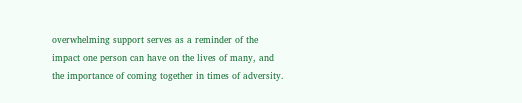overwhelming support serves as a reminder of the impact one person can have on the lives of many, and the importance of coming together in times of adversity.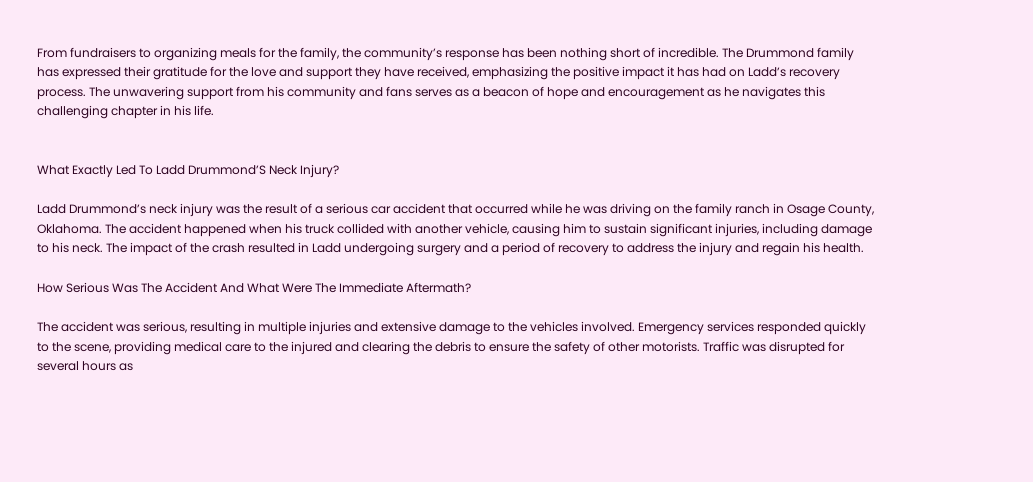From fundraisers to organizing meals for the family, the community’s response has been nothing short of incredible. The Drummond family has expressed their gratitude for the love and support they have received, emphasizing the positive impact it has had on Ladd’s recovery process. The unwavering support from his community and fans serves as a beacon of hope and encouragement as he navigates this challenging chapter in his life.


What Exactly Led To Ladd Drummond’S Neck Injury?

Ladd Drummond’s neck injury was the result of a serious car accident that occurred while he was driving on the family ranch in Osage County, Oklahoma. The accident happened when his truck collided with another vehicle, causing him to sustain significant injuries, including damage to his neck. The impact of the crash resulted in Ladd undergoing surgery and a period of recovery to address the injury and regain his health.

How Serious Was The Accident And What Were The Immediate Aftermath?

The accident was serious, resulting in multiple injuries and extensive damage to the vehicles involved. Emergency services responded quickly to the scene, providing medical care to the injured and clearing the debris to ensure the safety of other motorists. Traffic was disrupted for several hours as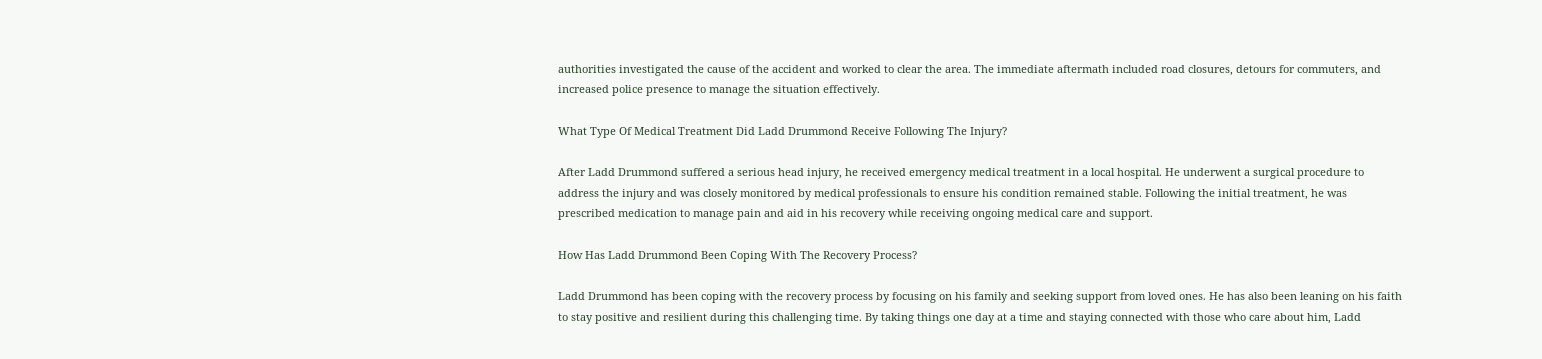authorities investigated the cause of the accident and worked to clear the area. The immediate aftermath included road closures, detours for commuters, and increased police presence to manage the situation effectively.

What Type Of Medical Treatment Did Ladd Drummond Receive Following The Injury?

After Ladd Drummond suffered a serious head injury, he received emergency medical treatment in a local hospital. He underwent a surgical procedure to address the injury and was closely monitored by medical professionals to ensure his condition remained stable. Following the initial treatment, he was prescribed medication to manage pain and aid in his recovery while receiving ongoing medical care and support.

How Has Ladd Drummond Been Coping With The Recovery Process?

Ladd Drummond has been coping with the recovery process by focusing on his family and seeking support from loved ones. He has also been leaning on his faith to stay positive and resilient during this challenging time. By taking things one day at a time and staying connected with those who care about him, Ladd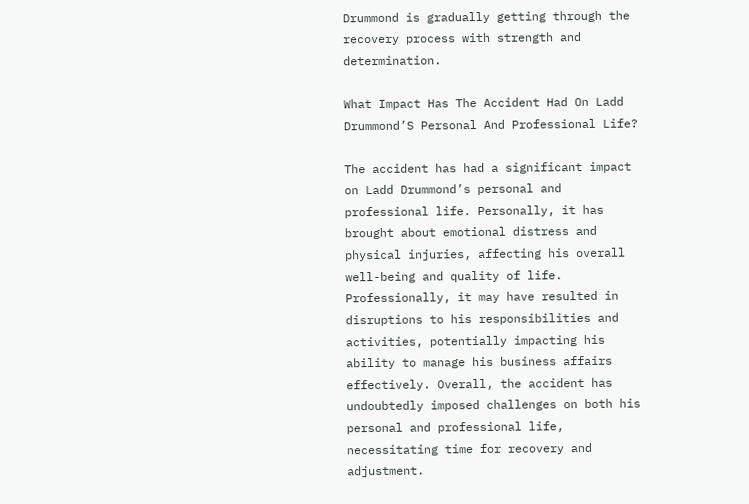Drummond is gradually getting through the recovery process with strength and determination.

What Impact Has The Accident Had On Ladd Drummond’S Personal And Professional Life?

The accident has had a significant impact on Ladd Drummond’s personal and professional life. Personally, it has brought about emotional distress and physical injuries, affecting his overall well-being and quality of life. Professionally, it may have resulted in disruptions to his responsibilities and activities, potentially impacting his ability to manage his business affairs effectively. Overall, the accident has undoubtedly imposed challenges on both his personal and professional life, necessitating time for recovery and adjustment.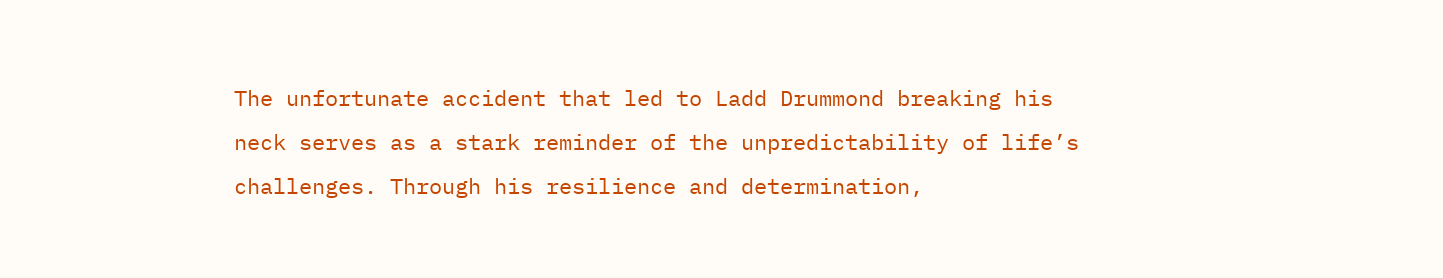The unfortunate accident that led to Ladd Drummond breaking his neck serves as a stark reminder of the unpredictability of life’s challenges. Through his resilience and determination,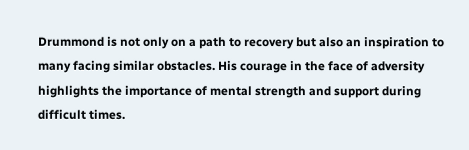Drummond is not only on a path to recovery but also an inspiration to many facing similar obstacles. His courage in the face of adversity highlights the importance of mental strength and support during difficult times.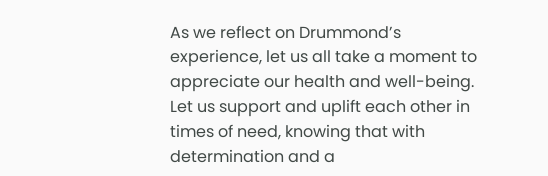As we reflect on Drummond’s experience, let us all take a moment to appreciate our health and well-being. Let us support and uplift each other in times of need, knowing that with determination and a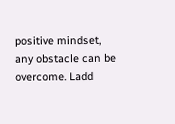positive mindset, any obstacle can be overcome. Ladd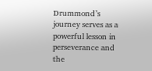Drummond’s journey serves as a powerful lesson in perseverance and the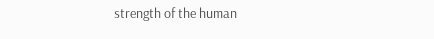strength of the human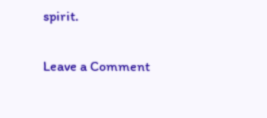spirit.

Leave a Comment